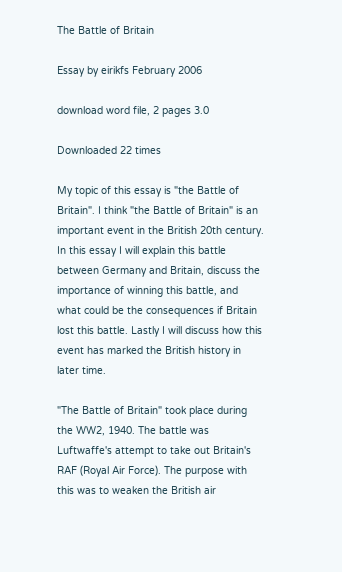The Battle of Britain

Essay by eirikfs February 2006

download word file, 2 pages 3.0

Downloaded 22 times

My topic of this essay is "the Battle of Britain". I think "the Battle of Britain" is an important event in the British 20th century. In this essay I will explain this battle between Germany and Britain, discuss the importance of winning this battle, and what could be the consequences if Britain lost this battle. Lastly I will discuss how this event has marked the British history in later time.

"The Battle of Britain" took place during the WW2, 1940. The battle was Luftwaffe's attempt to take out Britain's RAF (Royal Air Force). The purpose with this was to weaken the British air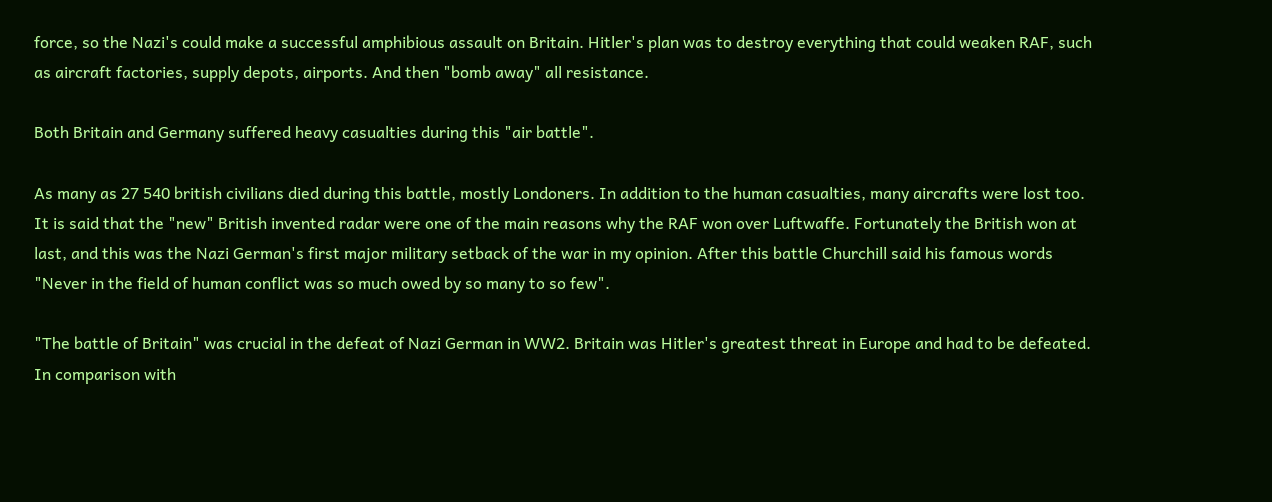force, so the Nazi's could make a successful amphibious assault on Britain. Hitler's plan was to destroy everything that could weaken RAF, such as aircraft factories, supply depots, airports. And then "bomb away" all resistance.

Both Britain and Germany suffered heavy casualties during this "air battle".

As many as 27 540 british civilians died during this battle, mostly Londoners. In addition to the human casualties, many aircrafts were lost too. It is said that the "new" British invented radar were one of the main reasons why the RAF won over Luftwaffe. Fortunately the British won at last, and this was the Nazi German's first major military setback of the war in my opinion. After this battle Churchill said his famous words "Never in the field of human conflict was so much owed by so many to so few".

"The battle of Britain" was crucial in the defeat of Nazi German in WW2. Britain was Hitler's greatest threat in Europe and had to be defeated. In comparison with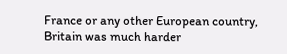France or any other European country, Britain was much harder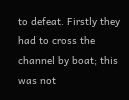to defeat. Firstly they had to cross the channel by boat; this was not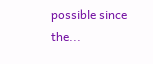possible since the...